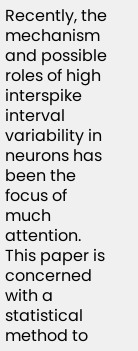Recently, the mechanism and possible roles of high interspike interval variability in neurons has been the focus of much attention. This paper is concerned with a statistical method to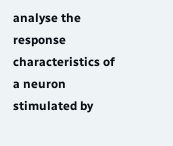analyse the response characteristics of a neuron stimulated by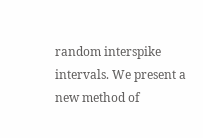random interspike intervals. We present a new method of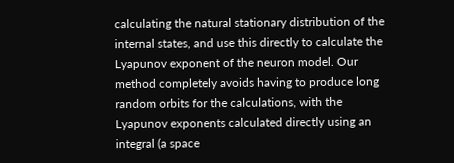calculating the natural stationary distribution of the internal states, and use this directly to calculate the Lyapunov exponent of the neuron model. Our method completely avoids having to produce long random orbits for the calculations, with the Lyapunov exponents calculated directly using an integral (a space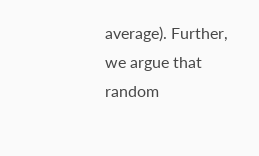average). Further, we argue that random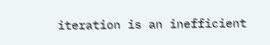iteration is an inefficient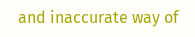and inaccurate way of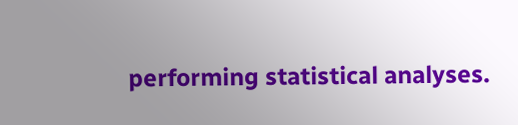performing statistical analyses.